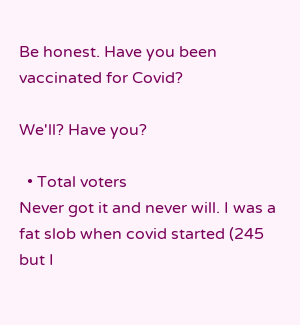Be honest. Have you been vaccinated for Covid?

We'll? Have you?

  • Total voters
Never got it and never will. I was a fat slob when covid started (245 but I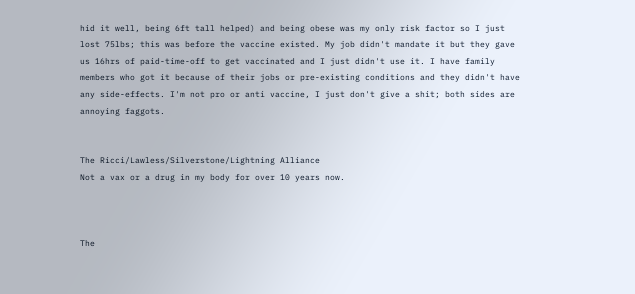hid it well, being 6ft tall helped) and being obese was my only risk factor so I just lost 75lbs; this was before the vaccine existed. My job didn't mandate it but they gave us 16hrs of paid-time-off to get vaccinated and I just didn't use it. I have family members who got it because of their jobs or pre-existing conditions and they didn't have any side-effects. I'm not pro or anti vaccine, I just don't give a shit; both sides are annoying faggots.


The Ricci/Lawless/Silverstone/Lightning Alliance
Not a vax or a drug in my body for over 10 years now.



The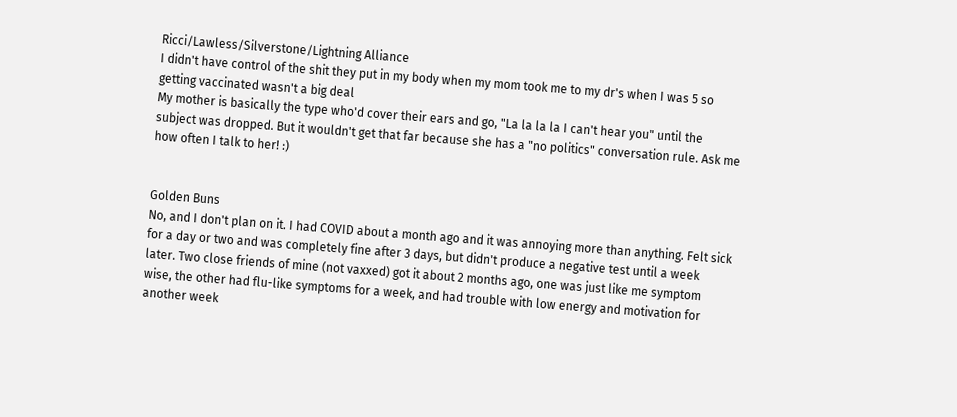Ricci/Lawless/Silverstone/Lightning Alliance
I didn't have control of the shit they put in my body when my mom took me to my dr's when I was 5 so getting vaccinated wasn't a big deal
My mother is basically the type who'd cover their ears and go, "La la la la I can't hear you" until the subject was dropped. But it wouldn't get that far because she has a "no politics" conversation rule. Ask me how often I talk to her! :)


Golden Buns
No, and I don't plan on it. I had COVID about a month ago and it was annoying more than anything. Felt sick for a day or two and was completely fine after 3 days, but didn't produce a negative test until a week later. Two close friends of mine (not vaxxed) got it about 2 months ago, one was just like me symptom wise, the other had flu-like symptoms for a week, and had trouble with low energy and motivation for another week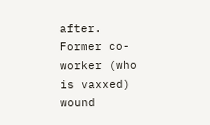after. Former co-worker (who is vaxxed) wound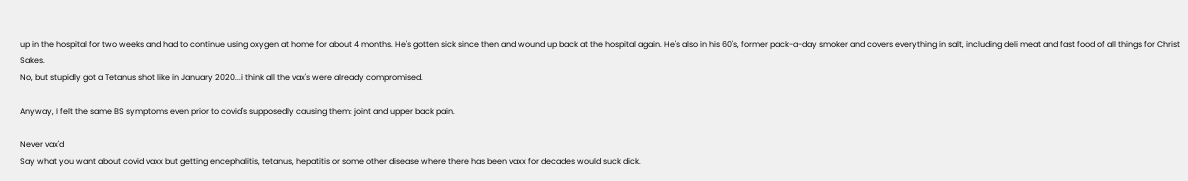up in the hospital for two weeks and had to continue using oxygen at home for about 4 months. He's gotten sick since then and wound up back at the hospital again. He's also in his 60's, former pack-a-day smoker and covers everything in salt, including deli meat and fast food of all things for Christ Sakes.
No, but stupidly got a Tetanus shot like in January 2020...i think all the vax's were already compromised.

Anyway, I felt the same BS symptoms even prior to covid's supposedly causing them: joint and upper back pain.

Never vax'd
Say what you want about covid vaxx but getting encephalitis, tetanus, hepatitis or some other disease where there has been vaxx for decades would suck dick.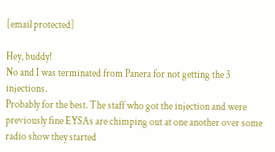[email protected]

Hey, buddy!
No and I was terminated from Panera for not getting the 3 injections.
Probably for the best. The staff who got the injection and were previously fine EYSAs are chimping out at one another over some radio show they started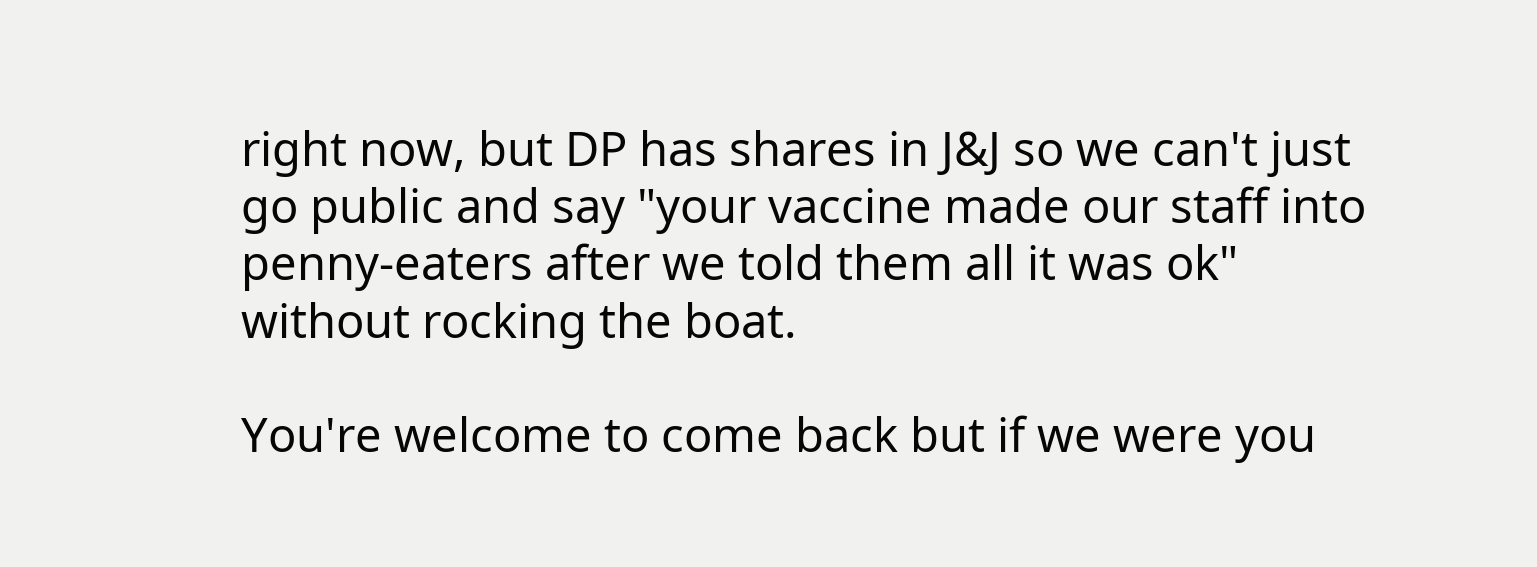right now, but DP has shares in J&J so we can't just go public and say "your vaccine made our staff into penny-eaters after we told them all it was ok" without rocking the boat.

You're welcome to come back but if we were you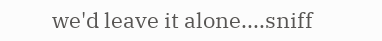we'd leave it alone....sniff